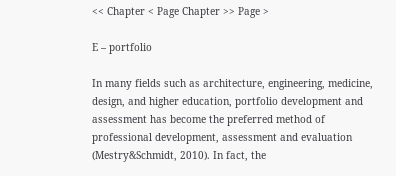<< Chapter < Page Chapter >> Page >

E – portfolio

In many fields such as architecture, engineering, medicine, design, and higher education, portfolio development and assessment has become the preferred method of professional development, assessment and evaluation (Mestry&Schmidt, 2010). In fact, the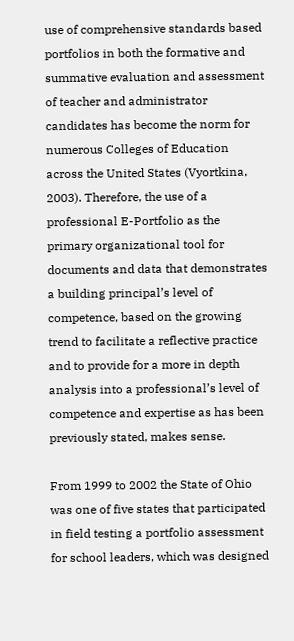use of comprehensive standards based portfolios in both the formative and summative evaluation and assessment of teacher and administrator candidates has become the norm for numerous Colleges of Education across the United States (Vyortkina, 2003). Therefore, the use of a professional E-Portfolio as the primary organizational tool for documents and data that demonstrates a building principal’s level of competence, based on the growing trend to facilitate a reflective practice and to provide for a more in depth analysis into a professional’s level of competence and expertise as has been previously stated, makes sense.

From 1999 to 2002 the State of Ohio was one of five states that participated in field testing a portfolio assessment for school leaders, which was designed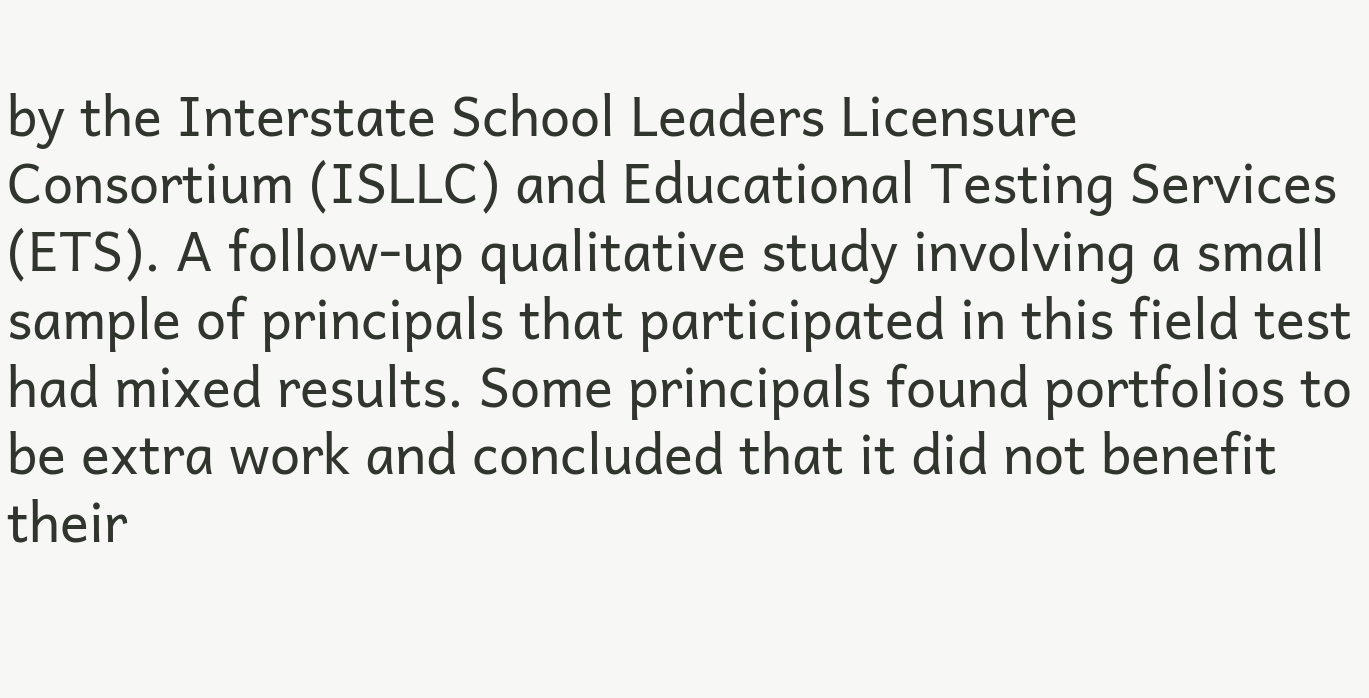by the Interstate School Leaders Licensure Consortium (ISLLC) and Educational Testing Services (ETS). A follow-up qualitative study involving a small sample of principals that participated in this field test had mixed results. Some principals found portfolios to be extra work and concluded that it did not benefit their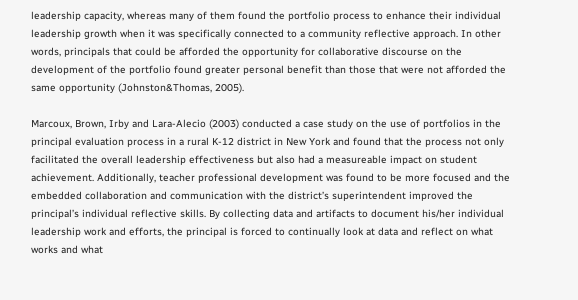leadership capacity, whereas many of them found the portfolio process to enhance their individual leadership growth when it was specifically connected to a community reflective approach. In other words, principals that could be afforded the opportunity for collaborative discourse on the development of the portfolio found greater personal benefit than those that were not afforded the same opportunity (Johnston&Thomas, 2005).

Marcoux, Brown, Irby and Lara-Alecio (2003) conducted a case study on the use of portfolios in the principal evaluation process in a rural K-12 district in New York and found that the process not only facilitated the overall leadership effectiveness but also had a measureable impact on student achievement. Additionally, teacher professional development was found to be more focused and the embedded collaboration and communication with the district’s superintendent improved the principal’s individual reflective skills. By collecting data and artifacts to document his/her individual leadership work and efforts, the principal is forced to continually look at data and reflect on what works and what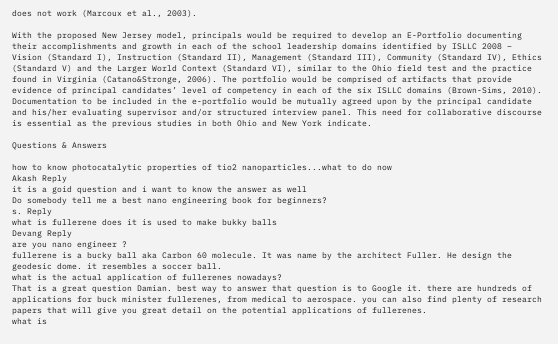does not work (Marcoux et al., 2003).

With the proposed New Jersey model, principals would be required to develop an E-Portfolio documenting their accomplishments and growth in each of the school leadership domains identified by ISLLC 2008 – Vision (Standard I), Instruction (Standard II), Management (Standard III), Community (Standard IV), Ethics (Standard V) and the Larger World Context (Standard VI), similar to the Ohio field test and the practice found in Virginia (Catano&Stronge, 2006). The portfolio would be comprised of artifacts that provide evidence of principal candidates’ level of competency in each of the six ISLLC domains (Brown-Sims, 2010). Documentation to be included in the e-portfolio would be mutually agreed upon by the principal candidate and his/her evaluating supervisor and/or structured interview panel. This need for collaborative discourse is essential as the previous studies in both Ohio and New York indicate.

Questions & Answers

how to know photocatalytic properties of tio2 nanoparticles...what to do now
Akash Reply
it is a goid question and i want to know the answer as well
Do somebody tell me a best nano engineering book for beginners?
s. Reply
what is fullerene does it is used to make bukky balls
Devang Reply
are you nano engineer ?
fullerene is a bucky ball aka Carbon 60 molecule. It was name by the architect Fuller. He design the geodesic dome. it resembles a soccer ball.
what is the actual application of fullerenes nowadays?
That is a great question Damian. best way to answer that question is to Google it. there are hundreds of applications for buck minister fullerenes, from medical to aerospace. you can also find plenty of research papers that will give you great detail on the potential applications of fullerenes.
what is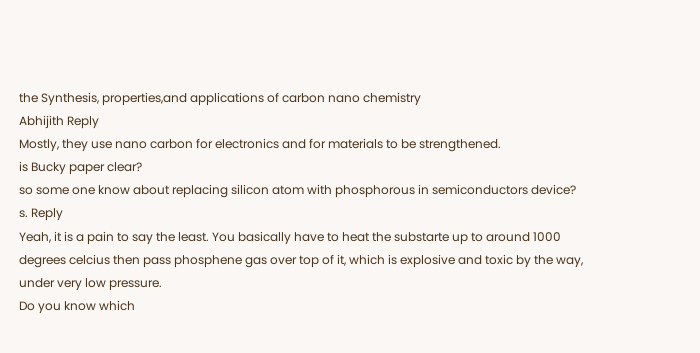the Synthesis, properties,and applications of carbon nano chemistry
Abhijith Reply
Mostly, they use nano carbon for electronics and for materials to be strengthened.
is Bucky paper clear?
so some one know about replacing silicon atom with phosphorous in semiconductors device?
s. Reply
Yeah, it is a pain to say the least. You basically have to heat the substarte up to around 1000 degrees celcius then pass phosphene gas over top of it, which is explosive and toxic by the way, under very low pressure.
Do you know which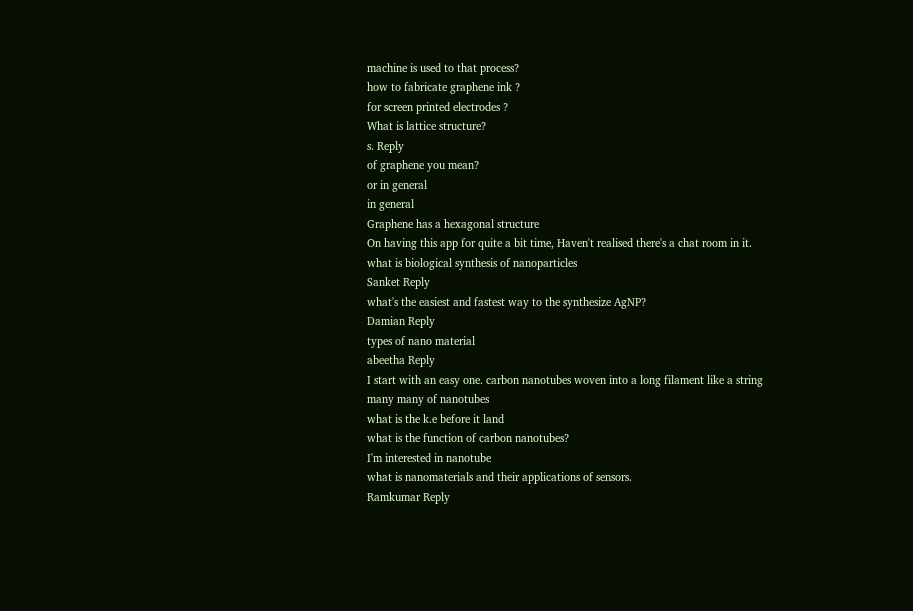machine is used to that process?
how to fabricate graphene ink ?
for screen printed electrodes ?
What is lattice structure?
s. Reply
of graphene you mean?
or in general
in general
Graphene has a hexagonal structure
On having this app for quite a bit time, Haven't realised there's a chat room in it.
what is biological synthesis of nanoparticles
Sanket Reply
what's the easiest and fastest way to the synthesize AgNP?
Damian Reply
types of nano material
abeetha Reply
I start with an easy one. carbon nanotubes woven into a long filament like a string
many many of nanotubes
what is the k.e before it land
what is the function of carbon nanotubes?
I'm interested in nanotube
what is nanomaterials and their applications of sensors.
Ramkumar Reply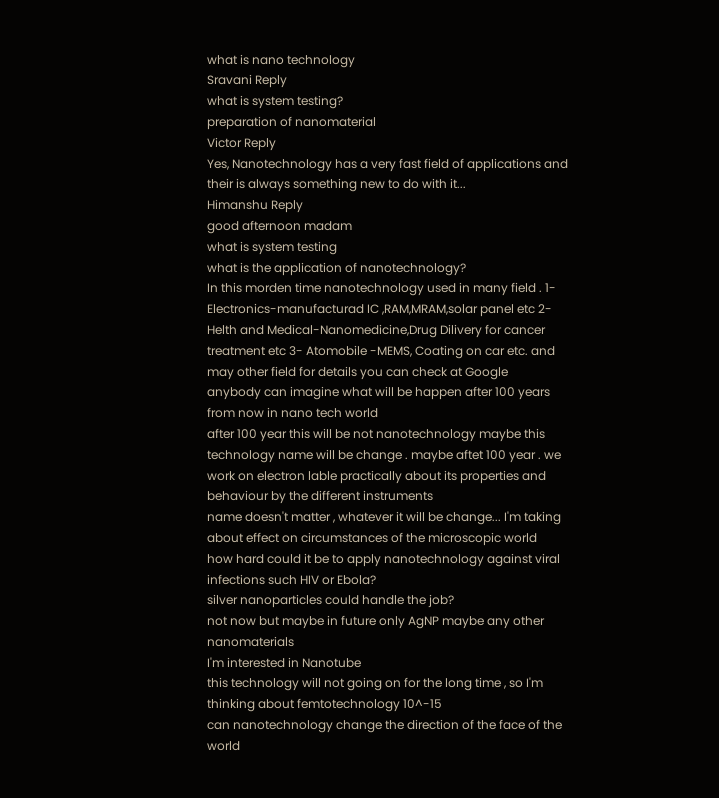what is nano technology
Sravani Reply
what is system testing?
preparation of nanomaterial
Victor Reply
Yes, Nanotechnology has a very fast field of applications and their is always something new to do with it...
Himanshu Reply
good afternoon madam
what is system testing
what is the application of nanotechnology?
In this morden time nanotechnology used in many field . 1-Electronics-manufacturad IC ,RAM,MRAM,solar panel etc 2-Helth and Medical-Nanomedicine,Drug Dilivery for cancer treatment etc 3- Atomobile -MEMS, Coating on car etc. and may other field for details you can check at Google
anybody can imagine what will be happen after 100 years from now in nano tech world
after 100 year this will be not nanotechnology maybe this technology name will be change . maybe aftet 100 year . we work on electron lable practically about its properties and behaviour by the different instruments
name doesn't matter , whatever it will be change... I'm taking about effect on circumstances of the microscopic world
how hard could it be to apply nanotechnology against viral infections such HIV or Ebola?
silver nanoparticles could handle the job?
not now but maybe in future only AgNP maybe any other nanomaterials
I'm interested in Nanotube
this technology will not going on for the long time , so I'm thinking about femtotechnology 10^-15
can nanotechnology change the direction of the face of the world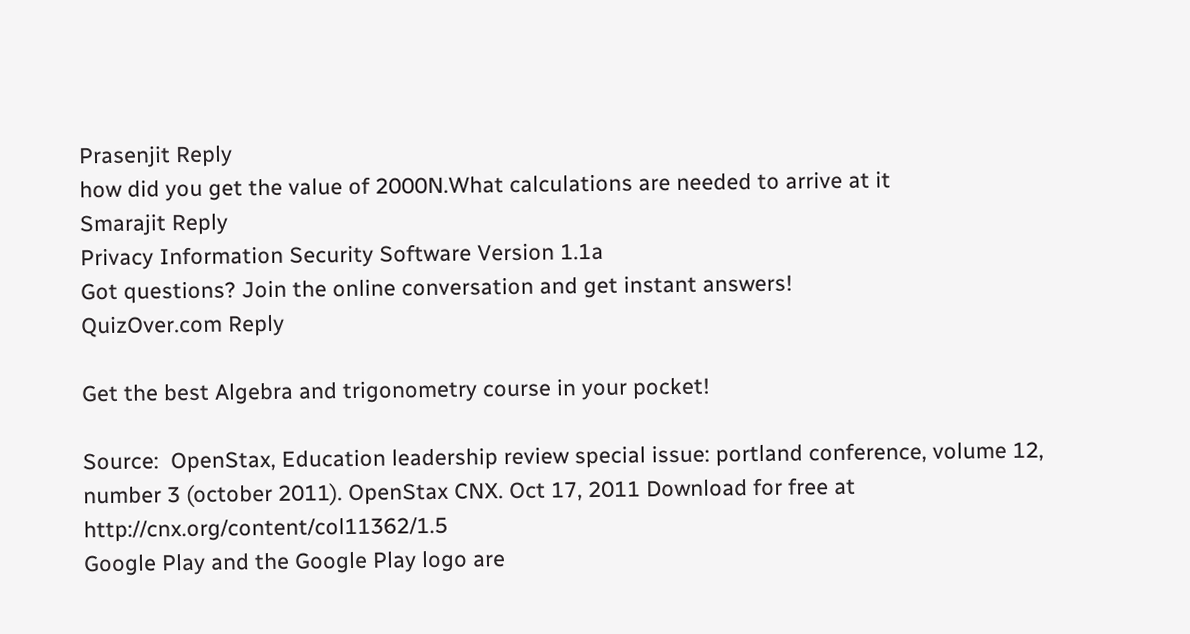Prasenjit Reply
how did you get the value of 2000N.What calculations are needed to arrive at it
Smarajit Reply
Privacy Information Security Software Version 1.1a
Got questions? Join the online conversation and get instant answers!
QuizOver.com Reply

Get the best Algebra and trigonometry course in your pocket!

Source:  OpenStax, Education leadership review special issue: portland conference, volume 12, number 3 (october 2011). OpenStax CNX. Oct 17, 2011 Download for free at http://cnx.org/content/col11362/1.5
Google Play and the Google Play logo are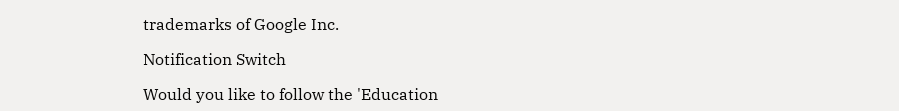trademarks of Google Inc.

Notification Switch

Would you like to follow the 'Education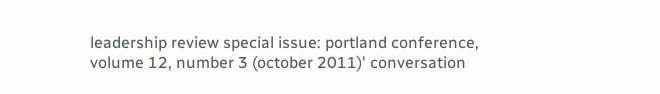leadership review special issue: portland conference, volume 12, number 3 (october 2011)' conversation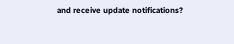and receive update notifications?